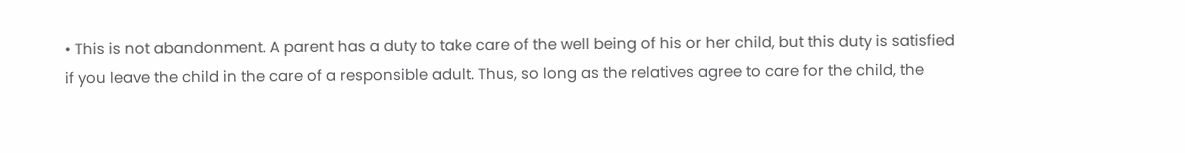• This is not abandonment. A parent has a duty to take care of the well being of his or her child, but this duty is satisfied if you leave the child in the care of a responsible adult. Thus, so long as the relatives agree to care for the child, the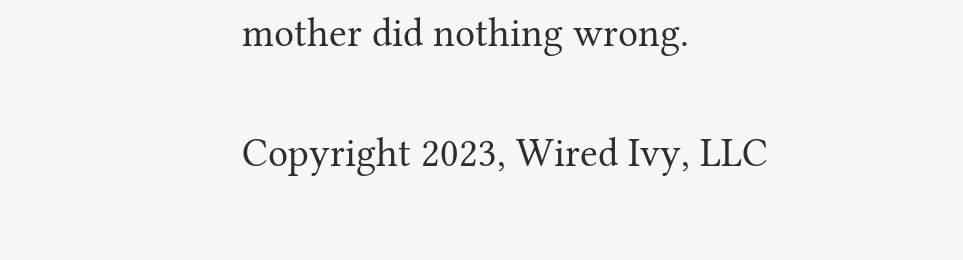mother did nothing wrong.

Copyright 2023, Wired Ivy, LLC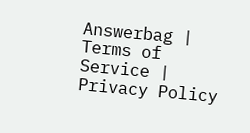Answerbag | Terms of Service | Privacy Policy